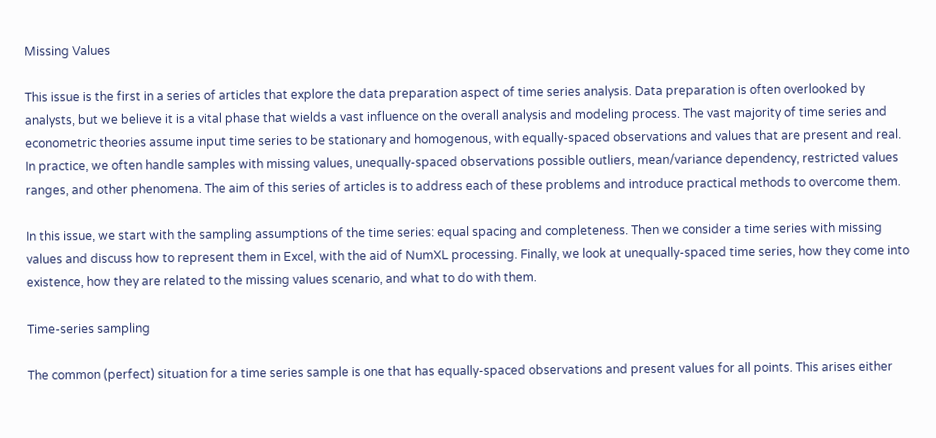Missing Values

This issue is the first in a series of articles that explore the data preparation aspect of time series analysis. Data preparation is often overlooked by analysts, but we believe it is a vital phase that wields a vast influence on the overall analysis and modeling process. The vast majority of time series and econometric theories assume input time series to be stationary and homogenous, with equally-spaced observations and values that are present and real. In practice, we often handle samples with missing values, unequally-spaced observations possible outliers, mean/variance dependency, restricted values ranges, and other phenomena. The aim of this series of articles is to address each of these problems and introduce practical methods to overcome them.

In this issue, we start with the sampling assumptions of the time series: equal spacing and completeness. Then we consider a time series with missing values and discuss how to represent them in Excel, with the aid of NumXL processing. Finally, we look at unequally-spaced time series, how they come into existence, how they are related to the missing values scenario, and what to do with them.

Time-series sampling

The common (perfect) situation for a time series sample is one that has equally-spaced observations and present values for all points. This arises either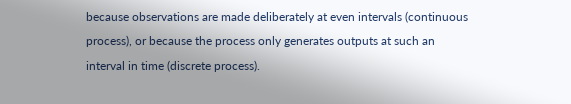because observations are made deliberately at even intervals (continuous process), or because the process only generates outputs at such an interval in time (discrete process).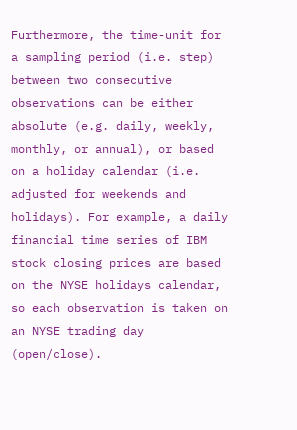Furthermore, the time-unit for a sampling period (i.e. step) between two consecutive observations can be either absolute (e.g. daily, weekly, monthly, or annual), or based on a holiday calendar (i.e. adjusted for weekends and holidays). For example, a daily financial time series of IBM stock closing prices are based on the NYSE holidays calendar, so each observation is taken on an NYSE trading day (open/close).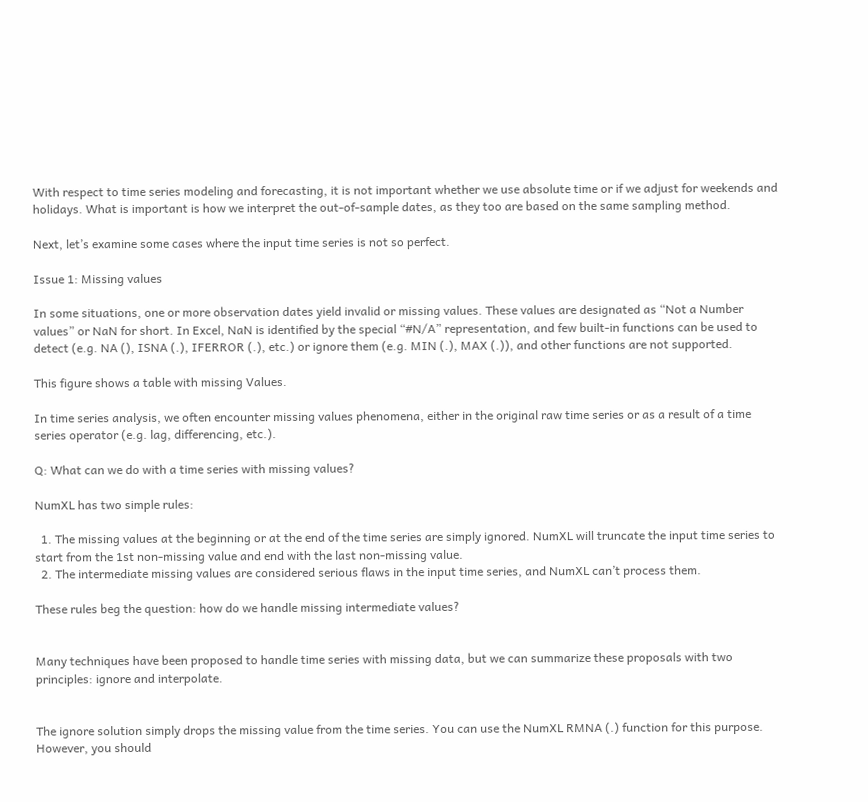With respect to time series modeling and forecasting, it is not important whether we use absolute time or if we adjust for weekends and holidays. What is important is how we interpret the out-of-sample dates, as they too are based on the same sampling method.

Next, let’s examine some cases where the input time series is not so perfect.

Issue 1: Missing values

In some situations, one or more observation dates yield invalid or missing values. These values are designated as “Not a Number values” or NaN for short. In Excel, NaN is identified by the special “#N/A” representation, and few built-in functions can be used to detect (e.g. NA (), ISNA (.), IFERROR (.), etc.) or ignore them (e.g. MIN (.), MAX (.)), and other functions are not supported.

This figure shows a table with missing Values.

In time series analysis, we often encounter missing values phenomena, either in the original raw time series or as a result of a time series operator (e.g. lag, differencing, etc.).

Q: What can we do with a time series with missing values?

NumXL has two simple rules:

  1. The missing values at the beginning or at the end of the time series are simply ignored. NumXL will truncate the input time series to start from the 1st non-missing value and end with the last non-missing value.
  2. The intermediate missing values are considered serious flaws in the input time series, and NumXL can’t process them.

These rules beg the question: how do we handle missing intermediate values?


Many techniques have been proposed to handle time series with missing data, but we can summarize these proposals with two principles: ignore and interpolate.


The ignore solution simply drops the missing value from the time series. You can use the NumXL RMNA (.) function for this purpose. However, you should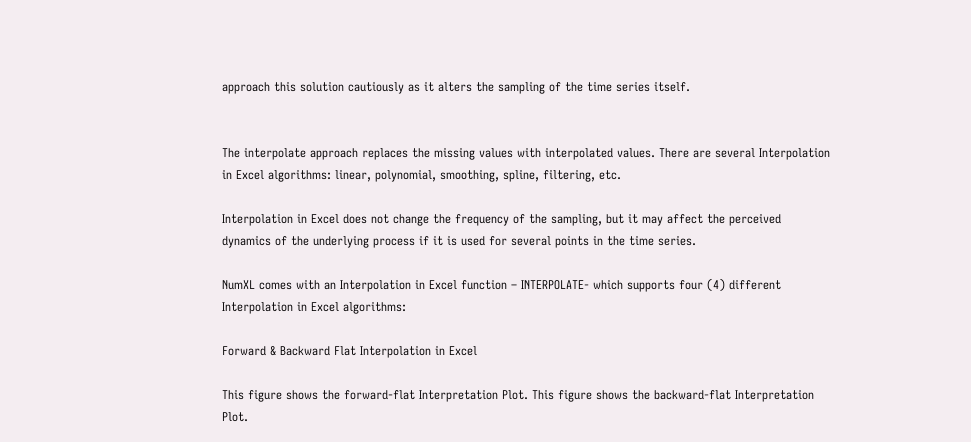approach this solution cautiously as it alters the sampling of the time series itself.


The interpolate approach replaces the missing values with interpolated values. There are several Interpolation in Excel algorithms: linear, polynomial, smoothing, spline, filtering, etc.

Interpolation in Excel does not change the frequency of the sampling, but it may affect the perceived dynamics of the underlying process if it is used for several points in the time series.

NumXL comes with an Interpolation in Excel function – INTERPOLATE- which supports four (4) different Interpolation in Excel algorithms:

Forward & Backward Flat Interpolation in Excel

This figure shows the forward-flat Interpretation Plot. This figure shows the backward-flat Interpretation Plot.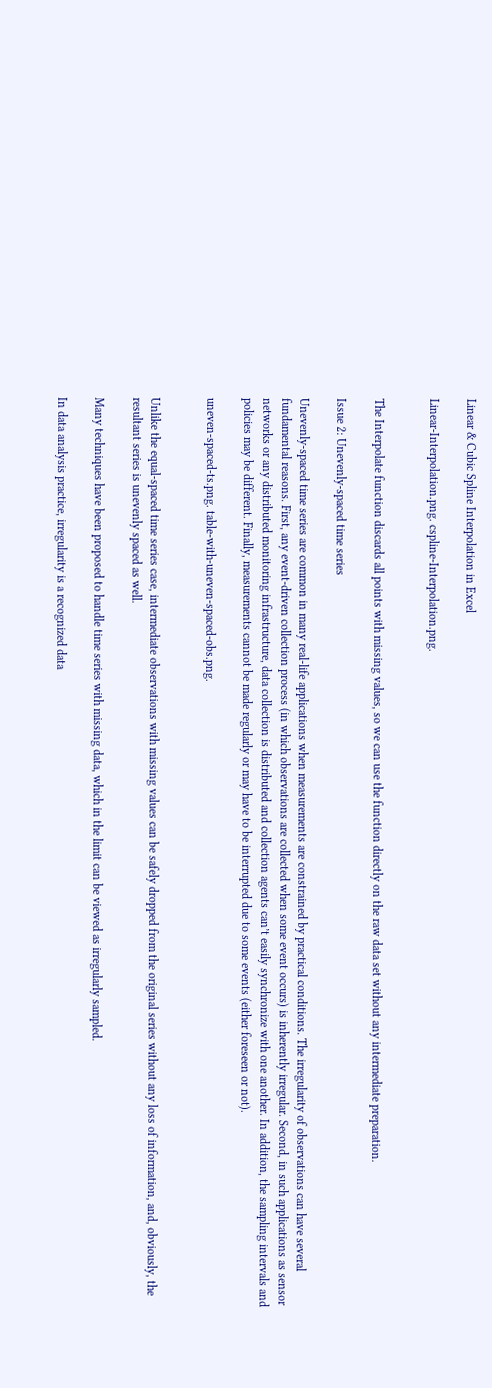Linear & Cubic Spline Interpolation in Excel

Linear-Interpolation.png. cspline-Interpolation.png.


The Interpolate function discards all points with missing values, so we can use the function directly on the raw data set without any intermediate preparation.

Issue 2: Unevenly-spaced time series

Unevenly-spaced time series are common in many real-life applications when measurements are constrained by practical conditions. The irregularity of observations can have several fundamental reasons. First, any event-driven collection process (in which observations are collected when some event occurs) is inherently irregular. Second, in such applications as sensor networks or any distributed monitoring infrastructure, data collection is distributed and collection agents can’t easily synchronize with one another. In addition, the sampling intervals and policies may be different. Finally, measurements cannot be made regularly or may have to be interrupted due to some events (either foreseen or not).

uneven-spaced-ts.png. table-with-uneven-spaced-obs.png.


Unlike the equal-spaced time series case, intermediate observations with missing values can be safely dropped from the original series without any loss of information, and, obviously, the resultant series is unevenly spaced as well.

Many techniques have been proposed to handle time series with missing data, which in the limit can be viewed as irregularly sampled.

In data analysis practice, irregularity is a recognized data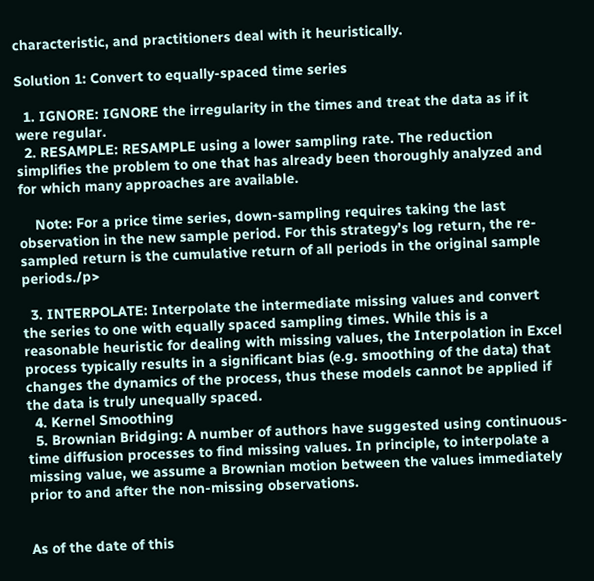characteristic, and practitioners deal with it heuristically.

Solution 1: Convert to equally-spaced time series

  1. IGNORE: IGNORE the irregularity in the times and treat the data as if it were regular.
  2. RESAMPLE: RESAMPLE using a lower sampling rate. The reduction simplifies the problem to one that has already been thoroughly analyzed and for which many approaches are available.

    Note: For a price time series, down-sampling requires taking the last observation in the new sample period. For this strategy’s log return, the re-sampled return is the cumulative return of all periods in the original sample periods./p>

  3. INTERPOLATE: Interpolate the intermediate missing values and convert the series to one with equally spaced sampling times. While this is a reasonable heuristic for dealing with missing values, the Interpolation in Excel process typically results in a significant bias (e.g. smoothing of the data) that changes the dynamics of the process, thus these models cannot be applied if the data is truly unequally spaced.
  4. Kernel Smoothing
  5. Brownian Bridging: A number of authors have suggested using continuous-time diffusion processes to find missing values. In principle, to interpolate a missing value, we assume a Brownian motion between the values immediately prior to and after the non-missing observations.


As of the date of this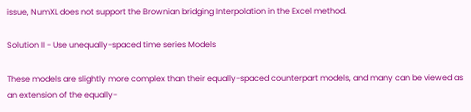issue, NumXL does not support the Brownian bridging Interpolation in the Excel method.

Solution II - Use unequally-spaced time series Models

These models are slightly more complex than their equally-spaced counterpart models, and many can be viewed as an extension of the equally-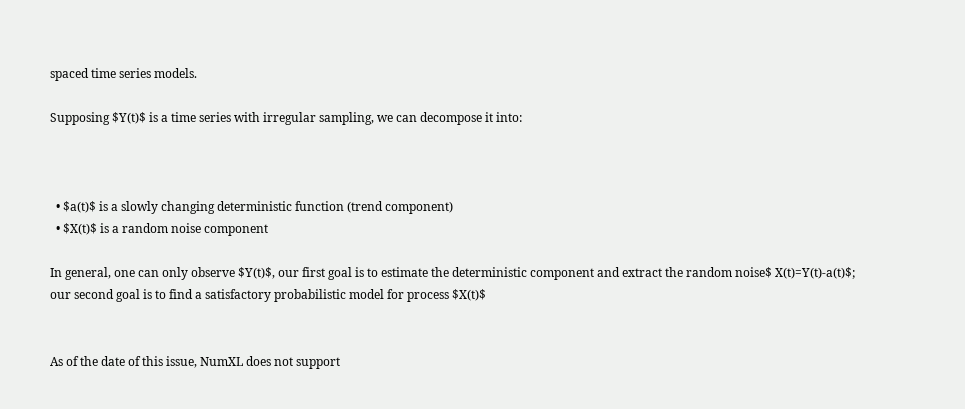spaced time series models.

Supposing $Y(t)$ is a time series with irregular sampling, we can decompose it into:



  • $a(t)$ is a slowly changing deterministic function (trend component)
  • $X(t)$ is a random noise component

In general, one can only observe $Y(t)$, our first goal is to estimate the deterministic component and extract the random noise$ X(t)=Y(t)-a(t)$; our second goal is to find a satisfactory probabilistic model for process $X(t)$


As of the date of this issue, NumXL does not support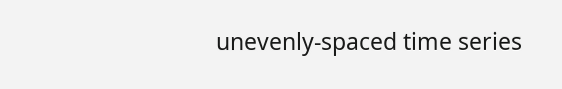unevenly-spaced time series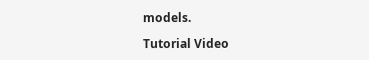models.

Tutorial Video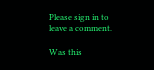Please sign in to leave a comment.

Was this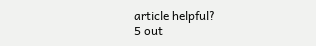article helpful?
5 out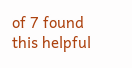of 7 found this helpful